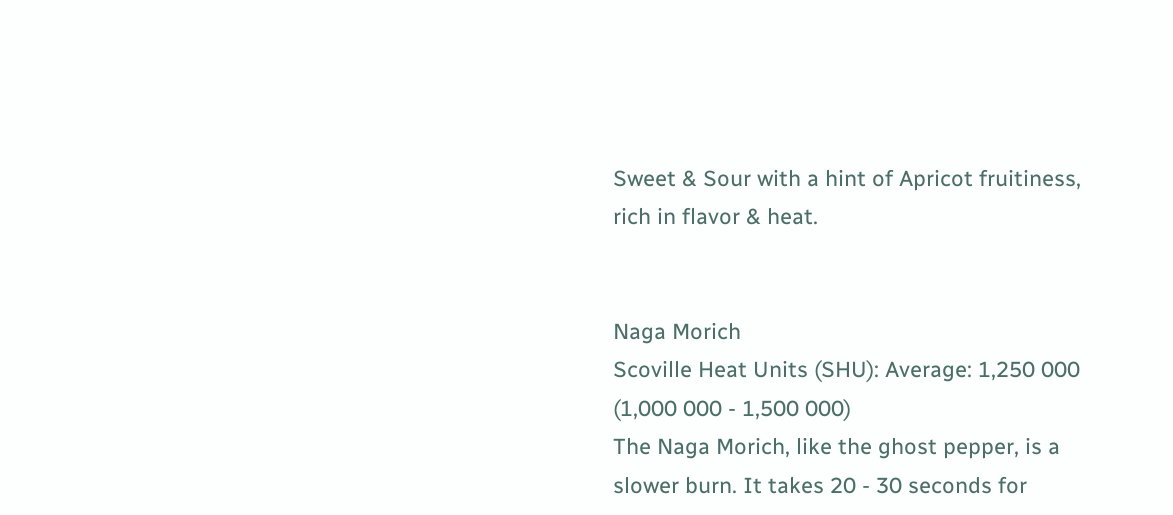Sweet & Sour with a hint of Apricot fruitiness, rich in flavor & heat.


Naga Morich
Scoville Heat Units (SHU): Average: 1,250 000 (1,000 000 - 1,500 000)
The Naga Morich, like the ghost pepper, is a slower burn. It takes 20 - 30 seconds for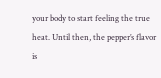your body to start feeling the true heat. Until then, the pepper’s flavor is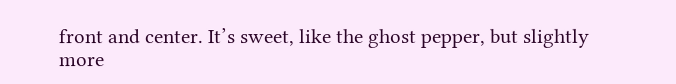front and center. It’s sweet, like the ghost pepper, but slightly more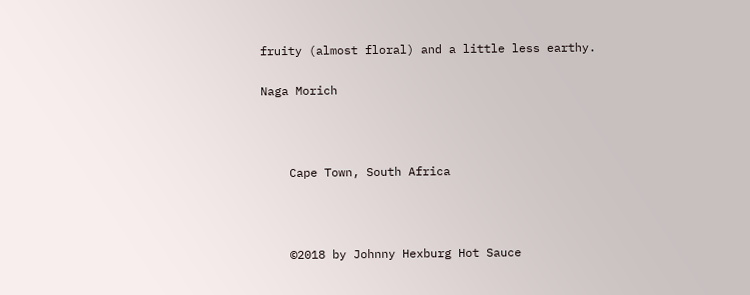fruity (almost floral) and a little less earthy.

Naga Morich



    Cape Town, South Africa



    ©2018 by Johnny Hexburg Hot Sauce